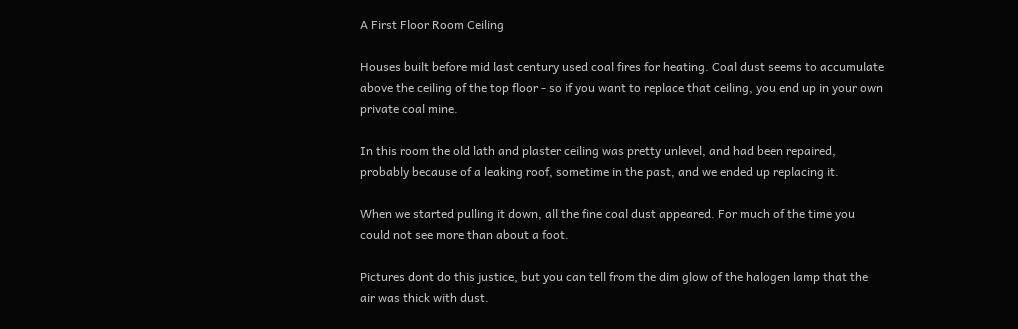A First Floor Room Ceiling

Houses built before mid last century used coal fires for heating. Coal dust seems to accumulate above the ceiling of the top floor - so if you want to replace that ceiling, you end up in your own private coal mine.

In this room the old lath and plaster ceiling was pretty unlevel, and had been repaired, probably because of a leaking roof, sometime in the past, and we ended up replacing it.

When we started pulling it down, all the fine coal dust appeared. For much of the time you could not see more than about a foot.

Pictures dont do this justice, but you can tell from the dim glow of the halogen lamp that the air was thick with dust.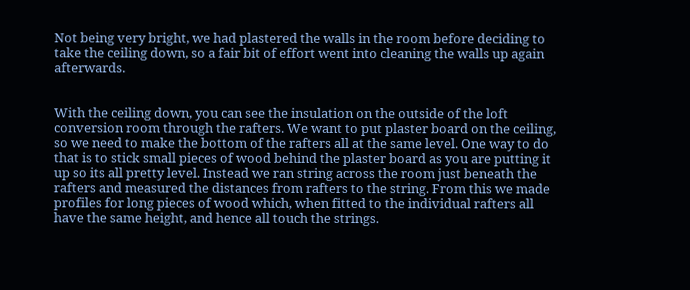Not being very bright, we had plastered the walls in the room before deciding to take the ceiling down, so a fair bit of effort went into cleaning the walls up again afterwards.


With the ceiling down, you can see the insulation on the outside of the loft conversion room through the rafters. We want to put plaster board on the ceiling, so we need to make the bottom of the rafters all at the same level. One way to do that is to stick small pieces of wood behind the plaster board as you are putting it up so its all pretty level. Instead we ran string across the room just beneath the rafters and measured the distances from rafters to the string. From this we made profiles for long pieces of wood which, when fitted to the individual rafters all have the same height, and hence all touch the strings.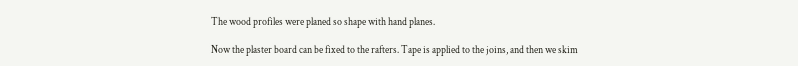The wood profiles were planed so shape with hand planes.

Now the plaster board can be fixed to the rafters. Tape is applied to the joins, and then we skim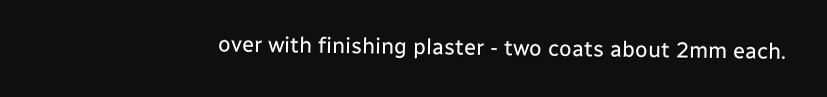over with finishing plaster - two coats about 2mm each.